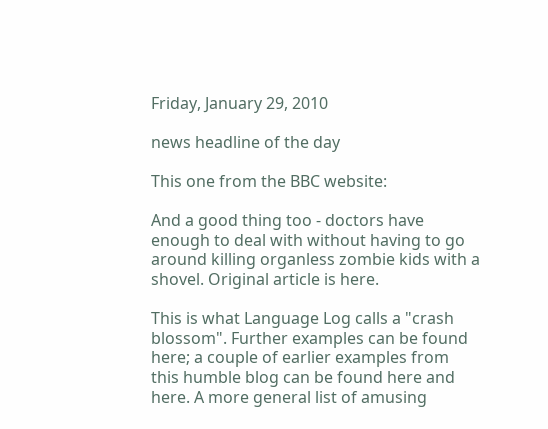Friday, January 29, 2010

news headline of the day

This one from the BBC website:

And a good thing too - doctors have enough to deal with without having to go around killing organless zombie kids with a shovel. Original article is here.

This is what Language Log calls a "crash blossom". Further examples can be found here; a couple of earlier examples from this humble blog can be found here and here. A more general list of amusing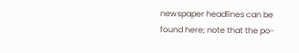newspaper headlines can be found here; note that the po-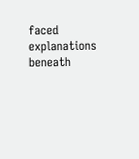faced explanations beneath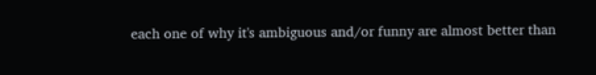each one of why it's ambiguous and/or funny are almost better than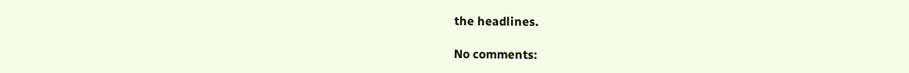the headlines.

No comments: